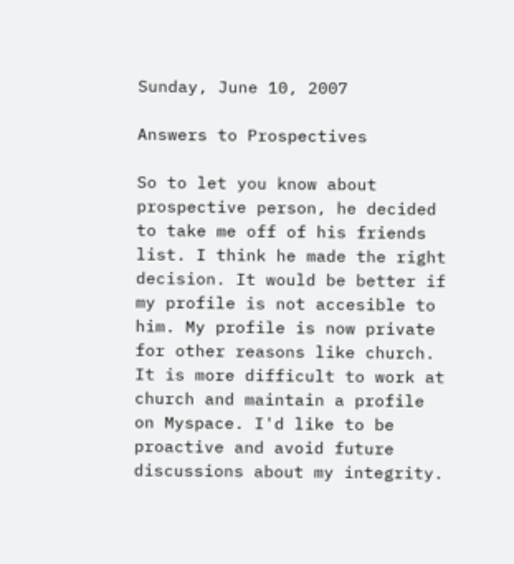Sunday, June 10, 2007

Answers to Prospectives

So to let you know about prospective person, he decided to take me off of his friends list. I think he made the right decision. It would be better if my profile is not accesible to him. My profile is now private for other reasons like church. It is more difficult to work at church and maintain a profile on Myspace. I'd like to be proactive and avoid future discussions about my integrity.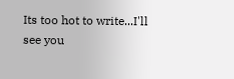Its too hot to write...I'll see you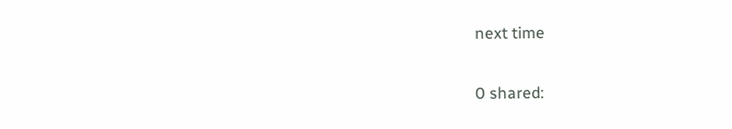next time

0 shared: